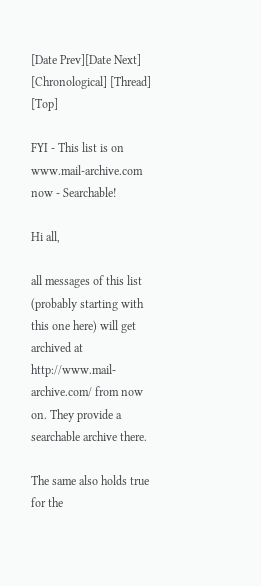[Date Prev][Date Next] [Chronological] [Thread] [Top]

FYI - This list is on www.mail-archive.com now - Searchable!

Hi all,

all messages of this list (probably starting with this one here) will get
archived at http://www.mail-archive.com/ from now on. They provide a
searchable archive there.

The same also holds true for the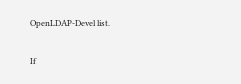OpenLDAP-Devel list.

If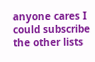anyone cares I could subscribe the other lists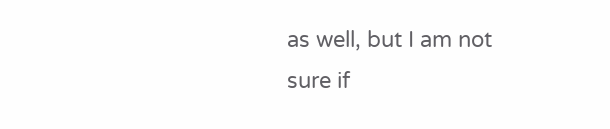as well, but I am not
sure if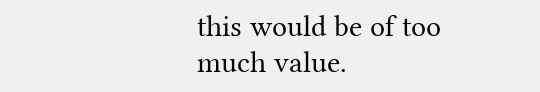this would be of too much value.